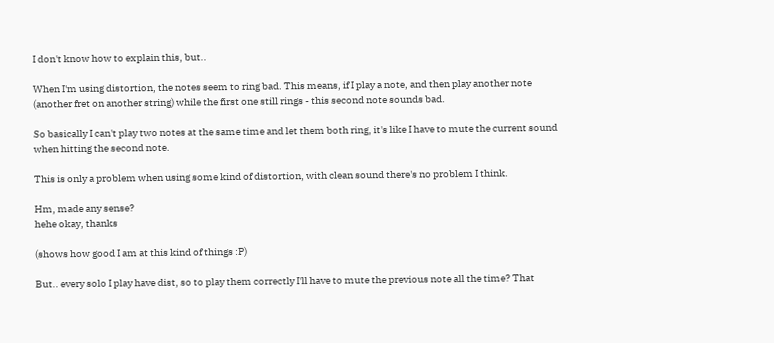I don't know how to explain this, but..

When I'm using distortion, the notes seem to ring bad. This means, if I play a note, and then play another note (another fret on another string) while the first one still rings - this second note sounds bad.

So basically I can't play two notes at the same time and let them both ring, it's like I have to mute the current sound when hitting the second note.

This is only a problem when using some kind of distortion, with clean sound there's no problem I think.

Hm, made any sense?
hehe okay, thanks

(shows how good I am at this kind of things :P)

But.. every solo I play have dist, so to play them correctly I'll have to mute the previous note all the time? That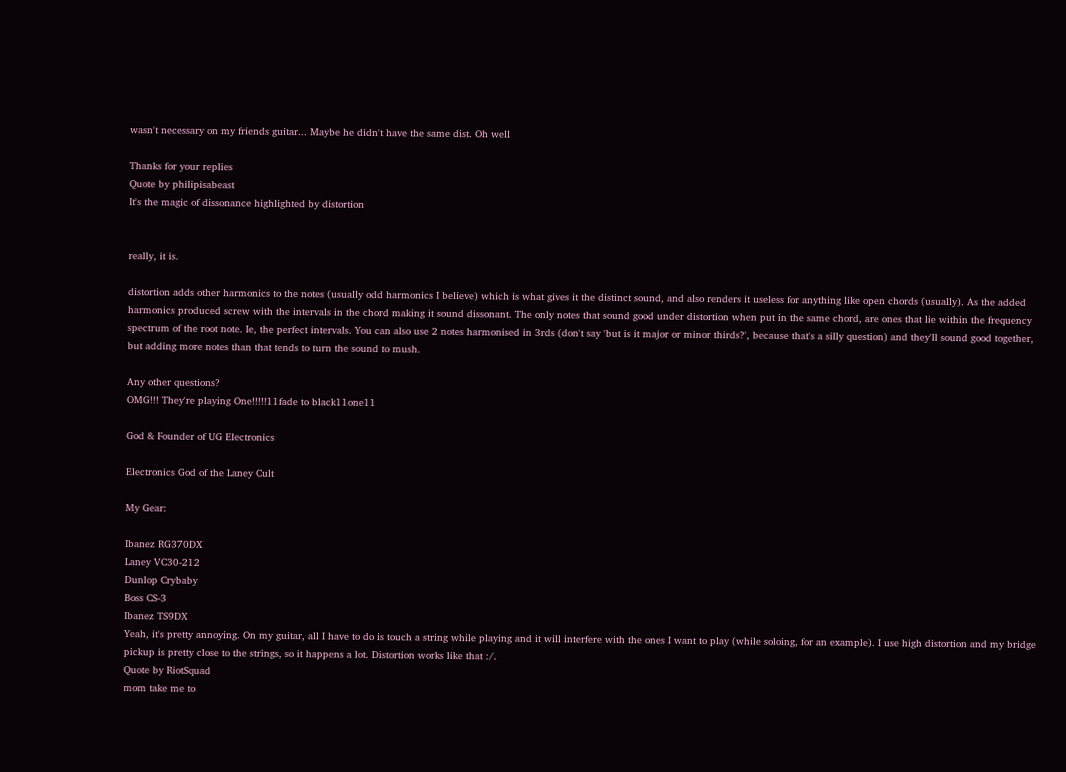wasn't necessary on my friends guitar... Maybe he didn't have the same dist. Oh well

Thanks for your replies
Quote by philipisabeast
It's the magic of dissonance highlighted by distortion


really, it is.

distortion adds other harmonics to the notes (usually odd harmonics I believe) which is what gives it the distinct sound, and also renders it useless for anything like open chords (usually). As the added harmonics produced screw with the intervals in the chord making it sound dissonant. The only notes that sound good under distortion when put in the same chord, are ones that lie within the frequency spectrum of the root note. Ie, the perfect intervals. You can also use 2 notes harmonised in 3rds (don't say 'but is it major or minor thirds?', because that's a silly question) and they'll sound good together, but adding more notes than that tends to turn the sound to mush.

Any other questions?
OMG!!! They're playing One!!!!!11fade to black11one11

God & Founder of UG Electronics

Electronics God of the Laney Cult

My Gear:

Ibanez RG370DX
Laney VC30-212
Dunlop Crybaby
Boss CS-3
Ibanez TS9DX
Yeah, it's pretty annoying. On my guitar, all I have to do is touch a string while playing and it will interfere with the ones I want to play (while soloing, for an example). I use high distortion and my bridge pickup is pretty close to the strings, so it happens a lot. Distortion works like that :/.
Quote by RiotSquad
mom take me to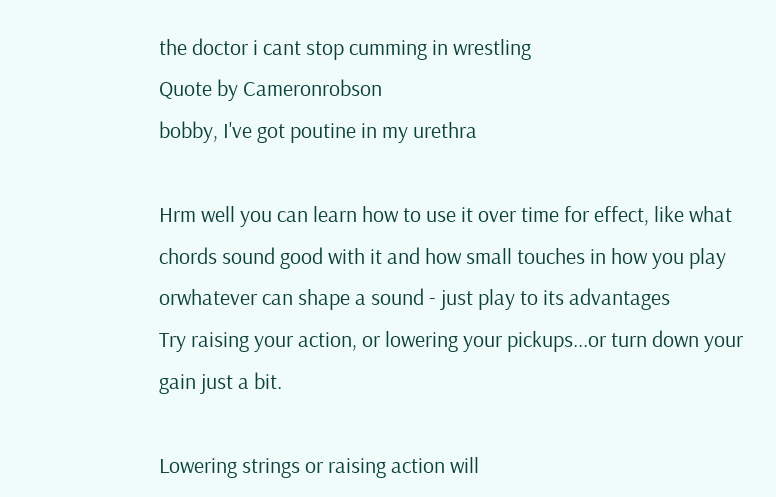the doctor i cant stop cumming in wrestling
Quote by Cameronrobson
bobby, I've got poutine in my urethra

Hrm well you can learn how to use it over time for effect, like what chords sound good with it and how small touches in how you play orwhatever can shape a sound - just play to its advantages
Try raising your action, or lowering your pickups...or turn down your gain just a bit.

Lowering strings or raising action will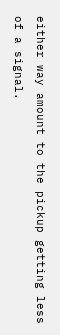either way amount to the pickup getting less of a signal.